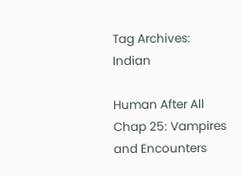Tag Archives: Indian

Human After All Chap 25: Vampires and Encounters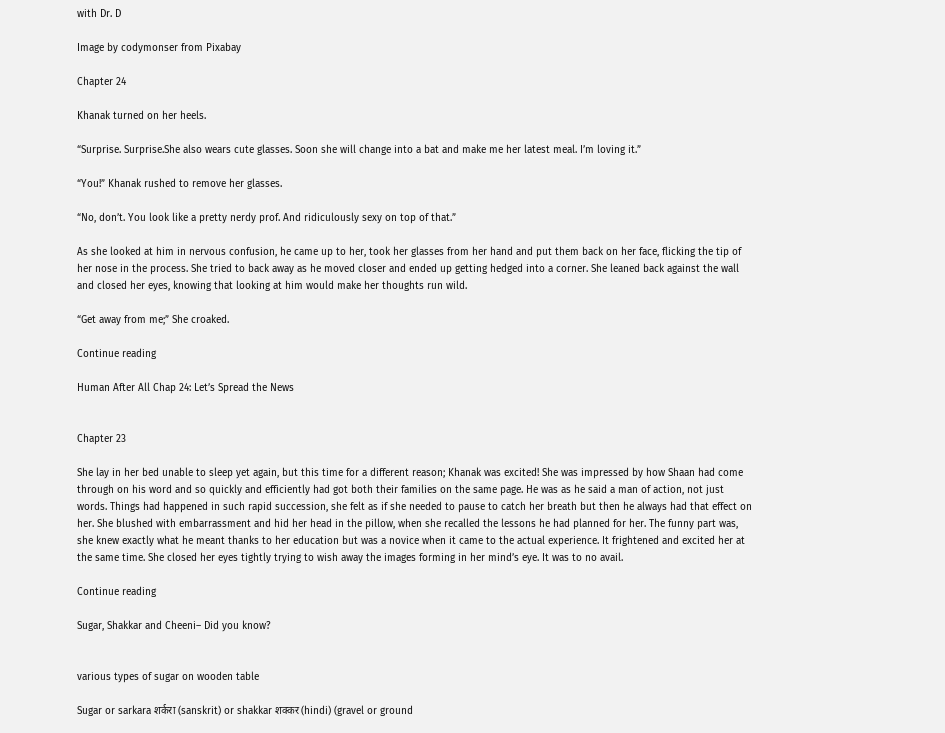with Dr. D

Image by codymonser from Pixabay

Chapter 24

Khanak turned on her heels.

“Surprise. Surprise.She also wears cute glasses. Soon she will change into a bat and make me her latest meal. I’m loving it.”

“You!” Khanak rushed to remove her glasses.

“No, don’t. You look like a pretty nerdy prof. And ridiculously sexy on top of that.”

As she looked at him in nervous confusion, he came up to her, took her glasses from her hand and put them back on her face, flicking the tip of her nose in the process. She tried to back away as he moved closer and ended up getting hedged into a corner. She leaned back against the wall and closed her eyes, knowing that looking at him would make her thoughts run wild.

“Get away from me;” She croaked.

Continue reading

Human After All Chap 24: Let’s Spread the News


Chapter 23

She lay in her bed unable to sleep yet again, but this time for a different reason; Khanak was excited! She was impressed by how Shaan had come through on his word and so quickly and efficiently had got both their families on the same page. He was as he said a man of action, not just words. Things had happened in such rapid succession, she felt as if she needed to pause to catch her breath but then he always had that effect on her. She blushed with embarrassment and hid her head in the pillow, when she recalled the lessons he had planned for her. The funny part was, she knew exactly what he meant thanks to her education but was a novice when it came to the actual experience. It frightened and excited her at the same time. She closed her eyes tightly trying to wish away the images forming in her mind’s eye. It was to no avail.

Continue reading

Sugar, Shakkar and Cheeni– Did you know?


various types of sugar on wooden table

Sugar or sarkara शर्करा (sanskrit) or shakkar शक्कर (hindi) (gravel or ground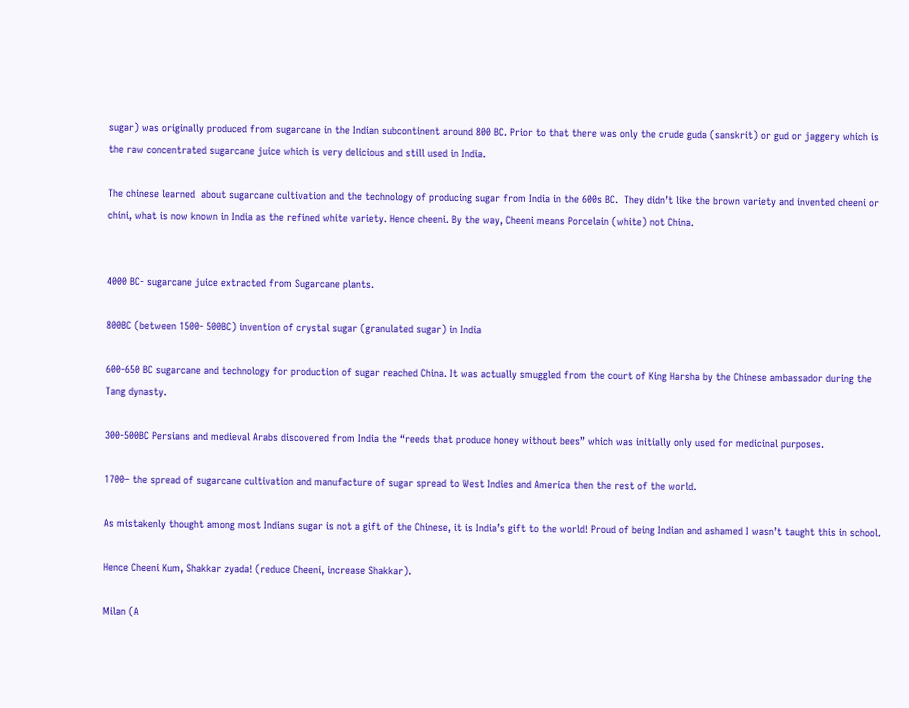sugar) was originally produced from sugarcane in the Indian subcontinent around 800 BC. Prior to that there was only the crude guda (sanskrit) or gud or jaggery which is the raw concentrated sugarcane juice which is very delicious and still used in India.

The chinese learned  about sugarcane cultivation and the technology of producing sugar from India in the 600s BC.  They didn’t like the brown variety and invented cheeni or chini, what is now known in India as the refined white variety. Hence cheeni. By the way, Cheeni means Porcelain (white) not China.


4000 BC- sugarcane juice extracted from Sugarcane plants.

800BC (between 1500- 500BC) invention of crystal sugar (granulated sugar) in India

600-650 BC sugarcane and technology for production of sugar reached China. It was actually smuggled from the court of King Harsha by the Chinese ambassador during the Tang dynasty.

300-500BC Persians and medieval Arabs discovered from India the “reeds that produce honey without bees” which was initially only used for medicinal purposes.

1700– the spread of sugarcane cultivation and manufacture of sugar spread to West Indies and America then the rest of the world.

As mistakenly thought among most Indians sugar is not a gift of the Chinese, it is India’s gift to the world! Proud of being Indian and ashamed I wasn’t taught this in school.

Hence Cheeni Kum, Shakkar zyada! (reduce Cheeni, increase Shakkar).

Milan (A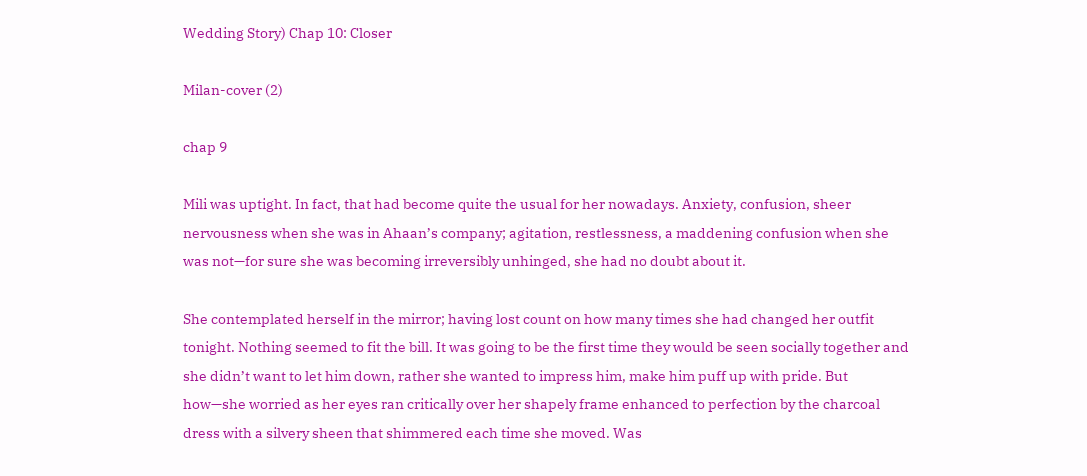Wedding Story) Chap 10: Closer

Milan-cover (2)

chap 9

Mili was uptight. In fact, that had become quite the usual for her nowadays. Anxiety, confusion, sheer nervousness when she was in Ahaan’s company; agitation, restlessness, a maddening confusion when she was not—for sure she was becoming irreversibly unhinged, she had no doubt about it.

She contemplated herself in the mirror; having lost count on how many times she had changed her outfit tonight. Nothing seemed to fit the bill. It was going to be the first time they would be seen socially together and she didn’t want to let him down, rather she wanted to impress him, make him puff up with pride. But how—she worried as her eyes ran critically over her shapely frame enhanced to perfection by the charcoal dress with a silvery sheen that shimmered each time she moved. Was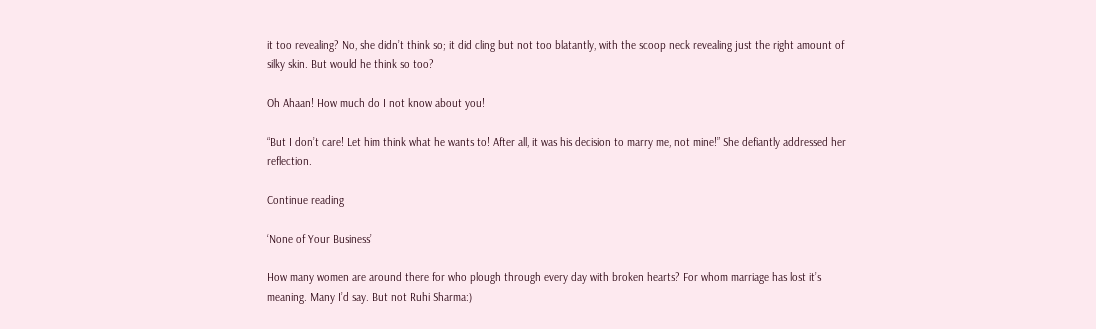it too revealing? No, she didn’t think so; it did cling but not too blatantly, with the scoop neck revealing just the right amount of silky skin. But would he think so too?

Oh Ahaan! How much do I not know about you!

“But I don’t care! Let him think what he wants to! After all, it was his decision to marry me, not mine!” She defiantly addressed her reflection.

Continue reading

‘None of Your Business’

How many women are around there for who plough through every day with broken hearts? For whom marriage has lost it’s meaning. Many I’d say. But not Ruhi Sharma:)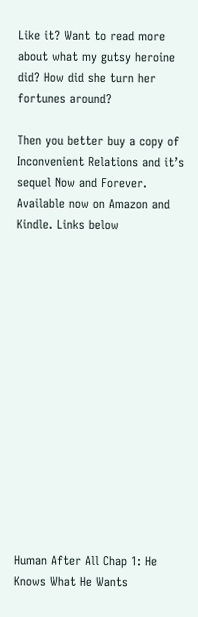Like it? Want to read more about what my gutsy heroine did? How did she turn her fortunes around?

Then you better buy a copy of Inconvenient Relations and it’s sequel Now and Forever. Available now on Amazon and Kindle. Links below















Human After All Chap 1: He Knows What He Wants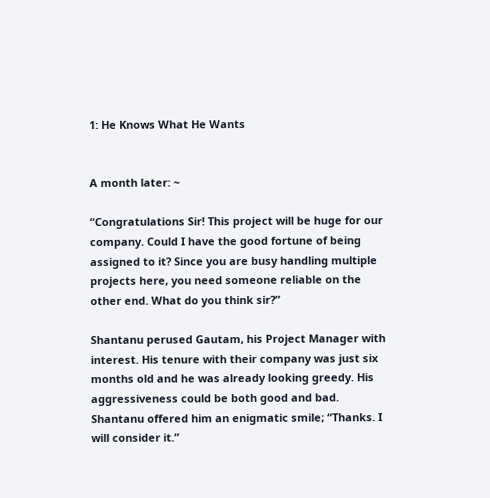1: He Knows What He Wants


A month later: ~

“Congratulations Sir! This project will be huge for our company. Could I have the good fortune of being assigned to it? Since you are busy handling multiple projects here, you need someone reliable on the other end. What do you think sir?”

Shantanu perused Gautam, his Project Manager with interest. His tenure with their company was just six months old and he was already looking greedy. His aggressiveness could be both good and bad. Shantanu offered him an enigmatic smile; “Thanks. I will consider it.”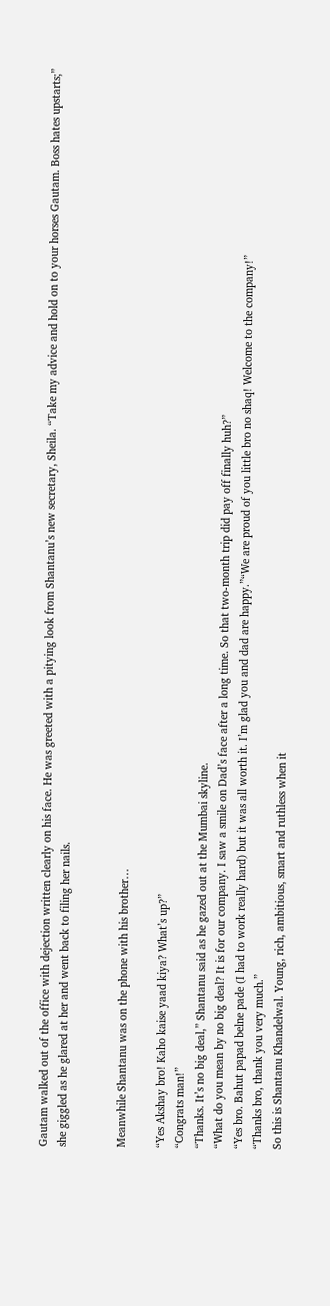Gautam walked out of the office with dejection written clearly on his face. He was greeted with a pitying look from Shantanu’s new secretary, Sheila. “Take my advice and hold on to your horses Gautam. Boss hates upstarts;” she giggled as he glared at her and went back to filing her nails.


Meanwhile Shantanu was on the phone with his brother…

“Yes Akshay bro! Kaho kaise yaad kiya? What’s up?”
“Congrats man!”
“Thanks. It’s no big deal,” Shantanu said as he gazed out at the Mumbai skyline.
“What do you mean by no big deal? It is for our company. I saw a smile on Dad’s face after a long time. So that two-month trip did pay off finally huh?”
“Yes bro. Bahut papad belne pade (I had to work really hard) but it was all worth it. I’m glad you and dad are happy.”“We are proud of you little bro no shaq! Welcome to the company!”
“Thanks bro, thank you very much.”
So this is Shantanu Khandelwal. Young, rich, ambitious, smart and ruthless when it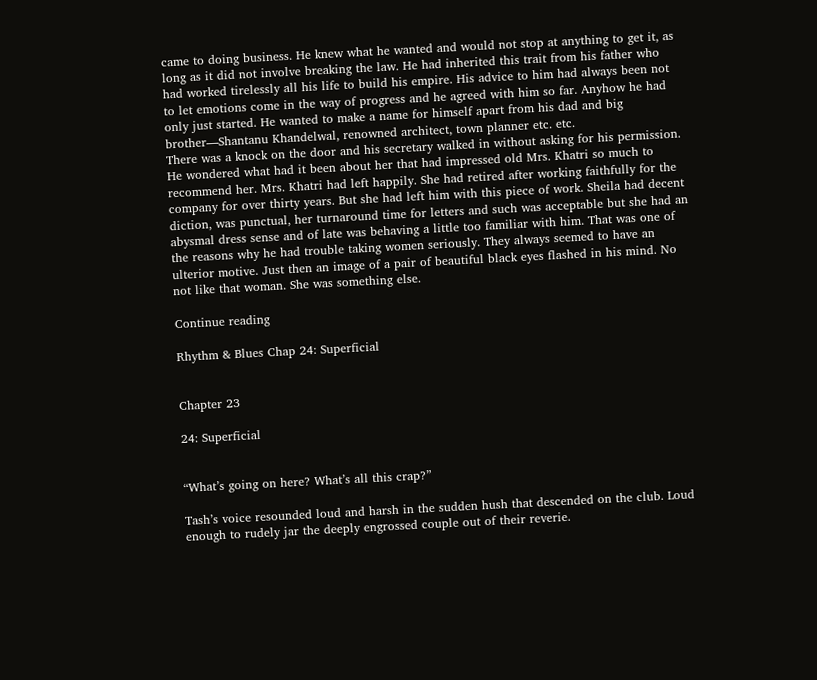came to doing business. He knew what he wanted and would not stop at anything to get it, as long as it did not involve breaking the law. He had inherited this trait from his father who had worked tirelessly all his life to build his empire. His advice to him had always been not to let emotions come in the way of progress and he agreed with him so far. Anyhow he had only just started. He wanted to make a name for himself apart from his dad and big brother—Shantanu Khandelwal, renowned architect, town planner etc. etc.
There was a knock on the door and his secretary walked in without asking for his permission. He wondered what had it been about her that had impressed old Mrs. Khatri so much to recommend her. Mrs. Khatri had left happily. She had retired after working faithfully for the company for over thirty years. But she had left him with this piece of work. Sheila had decent diction, was punctual, her turnaround time for letters and such was acceptable but she had an abysmal dress sense and of late was behaving a little too familiar with him. That was one of the reasons why he had trouble taking women seriously. They always seemed to have an ulterior motive. Just then an image of a pair of beautiful black eyes flashed in his mind. No not like that woman. She was something else.

Continue reading

Rhythm & Blues Chap 24: Superficial


Chapter 23

24: Superficial


“What’s going on here? What’s all this crap?”

Tash’s voice resounded loud and harsh in the sudden hush that descended on the club. Loud enough to rudely jar the deeply engrossed couple out of their reverie.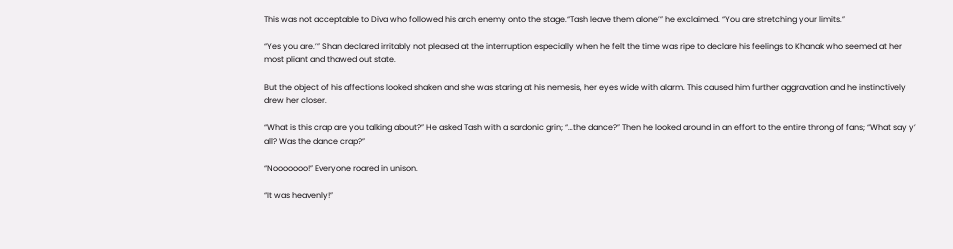This was not acceptable to Diva who followed his arch enemy onto the stage.“Tash leave them alone’” he exclaimed. “You are stretching your limits.”

“Yes you are.’” Shan declared irritably not pleased at the interruption especially when he felt the time was ripe to declare his feelings to Khanak who seemed at her most pliant and thawed out state.

But the object of his affections looked shaken and she was staring at his nemesis, her eyes wide with alarm. This caused him further aggravation and he instinctively drew her closer.

“What is this crap are you talking about?” He asked Tash with a sardonic grin; “…the dance?” Then he looked around in an effort to the entire throng of fans; “What say y’ all? Was the dance crap?”

“Nooooooo!” Everyone roared in unison.

“It was heavenly!”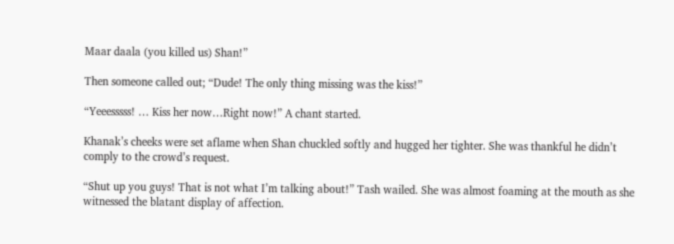Maar daala (you killed us) Shan!”

Then someone called out; “Dude! The only thing missing was the kiss!”

“Yeeesssss! … Kiss her now…Right now!” A chant started.

Khanak’s cheeks were set aflame when Shan chuckled softly and hugged her tighter. She was thankful he didn’t comply to the crowd’s request.

“Shut up you guys! That is not what I’m talking about!” Tash wailed. She was almost foaming at the mouth as she witnessed the blatant display of affection.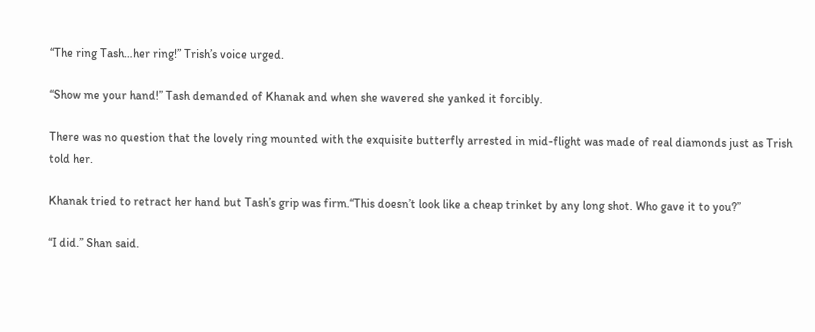“The ring Tash…her ring!” Trish’s voice urged.

“Show me your hand!” Tash demanded of Khanak and when she wavered she yanked it forcibly.

There was no question that the lovely ring mounted with the exquisite butterfly arrested in mid-flight was made of real diamonds just as Trish told her.

Khanak tried to retract her hand but Tash’s grip was firm.“This doesn’t look like a cheap trinket by any long shot. Who gave it to you?”

“I did.” Shan said.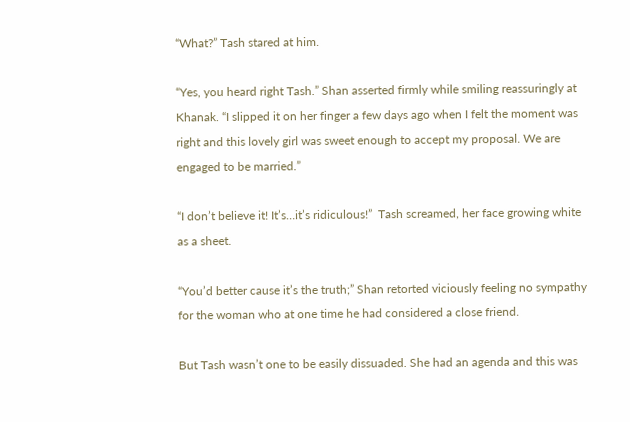“What?” Tash stared at him.

“Yes, you heard right Tash.” Shan asserted firmly while smiling reassuringly at Khanak. “I slipped it on her finger a few days ago when I felt the moment was right and this lovely girl was sweet enough to accept my proposal. We are engaged to be married.”

“I don’t believe it! It’s…it’s ridiculous!”  Tash screamed, her face growing white as a sheet.

“You’d better cause it’s the truth;” Shan retorted viciously feeling no sympathy for the woman who at one time he had considered a close friend.

But Tash wasn’t one to be easily dissuaded. She had an agenda and this was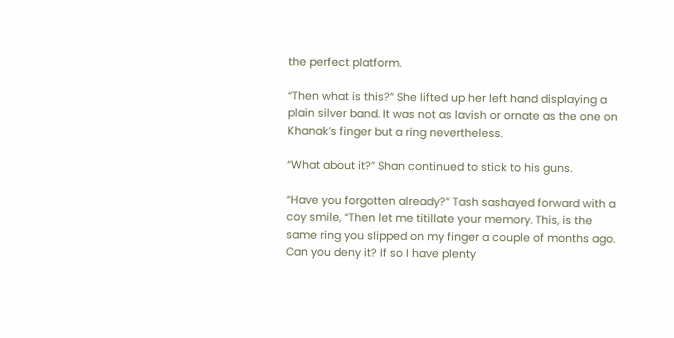the perfect platform.

“Then what is this?” She lifted up her left hand displaying a plain silver band. It was not as lavish or ornate as the one on Khanak’s finger but a ring nevertheless.

“What about it?” Shan continued to stick to his guns.

“Have you forgotten already?” Tash sashayed forward with a coy smile, “Then let me titillate your memory. This, is the same ring you slipped on my finger a couple of months ago. Can you deny it? If so I have plenty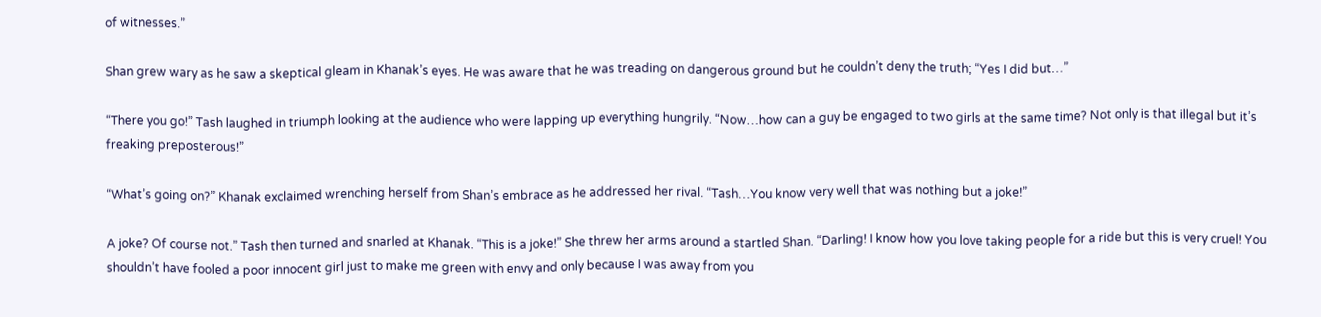of witnesses.”

Shan grew wary as he saw a skeptical gleam in Khanak’s eyes. He was aware that he was treading on dangerous ground but he couldn’t deny the truth; “Yes I did but…”

“There you go!” Tash laughed in triumph looking at the audience who were lapping up everything hungrily. “Now…how can a guy be engaged to two girls at the same time? Not only is that illegal but it’s freaking preposterous!”

“What’s going on?” Khanak exclaimed wrenching herself from Shan’s embrace as he addressed her rival. “Tash…You know very well that was nothing but a joke!”

A joke? Of course not.” Tash then turned and snarled at Khanak. “This is a joke!” She threw her arms around a startled Shan. “Darling! I know how you love taking people for a ride but this is very cruel! You shouldn’t have fooled a poor innocent girl just to make me green with envy and only because I was away from you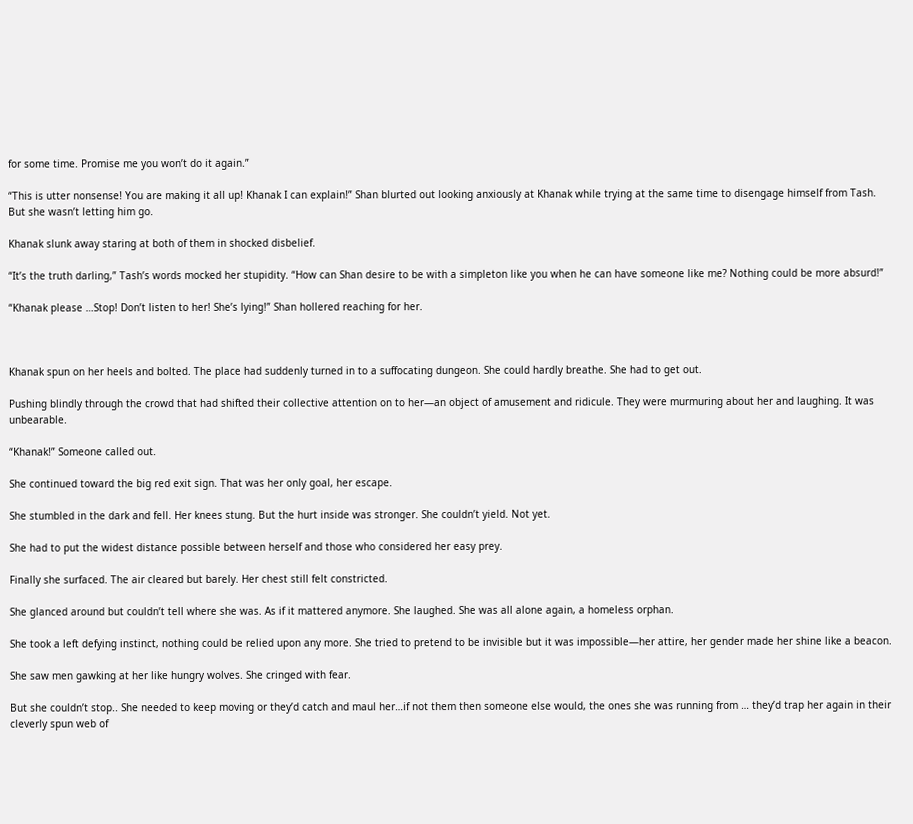for some time. Promise me you won’t do it again.”

“This is utter nonsense! You are making it all up! Khanak I can explain!” Shan blurted out looking anxiously at Khanak while trying at the same time to disengage himself from Tash. But she wasn’t letting him go.

Khanak slunk away staring at both of them in shocked disbelief.

“It’s the truth darling,” Tash’s words mocked her stupidity. “How can Shan desire to be with a simpleton like you when he can have someone like me? Nothing could be more absurd!”

“Khanak please …Stop! Don’t listen to her! She’s lying!” Shan hollered reaching for her.



Khanak spun on her heels and bolted. The place had suddenly turned in to a suffocating dungeon. She could hardly breathe. She had to get out.

Pushing blindly through the crowd that had shifted their collective attention on to her—an object of amusement and ridicule. They were murmuring about her and laughing. It was unbearable.

“Khanak!” Someone called out.

She continued toward the big red exit sign. That was her only goal, her escape.

She stumbled in the dark and fell. Her knees stung. But the hurt inside was stronger. She couldn’t yield. Not yet.

She had to put the widest distance possible between herself and those who considered her easy prey.

Finally she surfaced. The air cleared but barely. Her chest still felt constricted.

She glanced around but couldn’t tell where she was. As if it mattered anymore. She laughed. She was all alone again, a homeless orphan.

She took a left defying instinct, nothing could be relied upon any more. She tried to pretend to be invisible but it was impossible—her attire, her gender made her shine like a beacon.

She saw men gawking at her like hungry wolves. She cringed with fear.

But she couldn’t stop.. She needed to keep moving or they’d catch and maul her…if not them then someone else would, the ones she was running from … they’d trap her again in their cleverly spun web of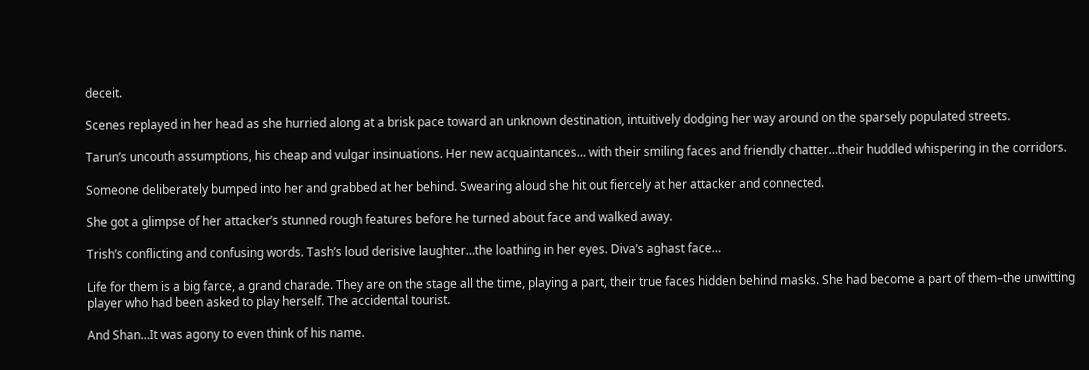deceit.

Scenes replayed in her head as she hurried along at a brisk pace toward an unknown destination, intuitively dodging her way around on the sparsely populated streets.

Tarun’s uncouth assumptions, his cheap and vulgar insinuations. Her new acquaintances… with their smiling faces and friendly chatter…their huddled whispering in the corridors.

Someone deliberately bumped into her and grabbed at her behind. Swearing aloud she hit out fiercely at her attacker and connected.

She got a glimpse of her attacker’s stunned rough features before he turned about face and walked away.

Trish’s conflicting and confusing words. Tash’s loud derisive laughter…the loathing in her eyes. Diva’s aghast face…

Life for them is a big farce, a grand charade. They are on the stage all the time, playing a part, their true faces hidden behind masks. She had become a part of them–the unwitting player who had been asked to play herself. The accidental tourist.

And Shan…It was agony to even think of his name.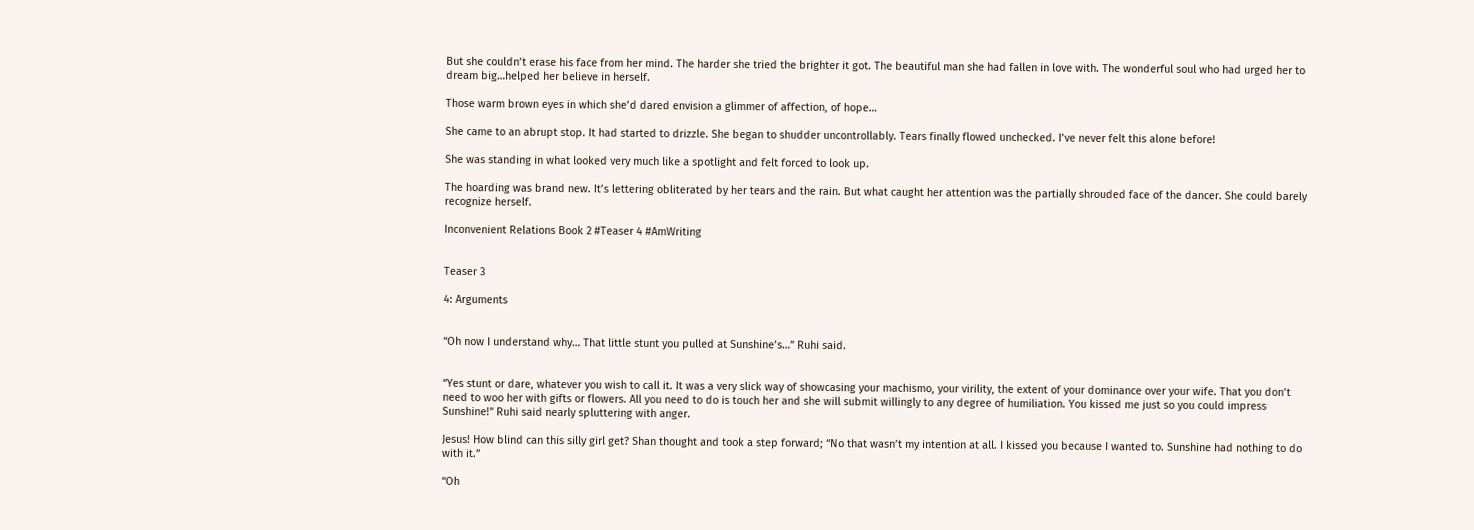But she couldn’t erase his face from her mind. The harder she tried the brighter it got. The beautiful man she had fallen in love with. The wonderful soul who had urged her to dream big…helped her believe in herself.

Those warm brown eyes in which she’d dared envision a glimmer of affection, of hope…

She came to an abrupt stop. It had started to drizzle. She began to shudder uncontrollably. Tears finally flowed unchecked. I’ve never felt this alone before!

She was standing in what looked very much like a spotlight and felt forced to look up.

The hoarding was brand new. It’s lettering obliterated by her tears and the rain. But what caught her attention was the partially shrouded face of the dancer. She could barely recognize herself.

Inconvenient Relations Book 2 #Teaser 4 #AmWriting


Teaser 3

4: Arguments


“Oh now I understand why… That little stunt you pulled at Sunshine’s…” Ruhi said.


“Yes stunt or dare, whatever you wish to call it. It was a very slick way of showcasing your machismo, your virility, the extent of your dominance over your wife. That you don’t need to woo her with gifts or flowers. All you need to do is touch her and she will submit willingly to any degree of humiliation. You kissed me just so you could impress Sunshine!” Ruhi said nearly spluttering with anger.

Jesus! How blind can this silly girl get? Shan thought and took a step forward; “No that wasn’t my intention at all. I kissed you because I wanted to. Sunshine had nothing to do with it.”

“Oh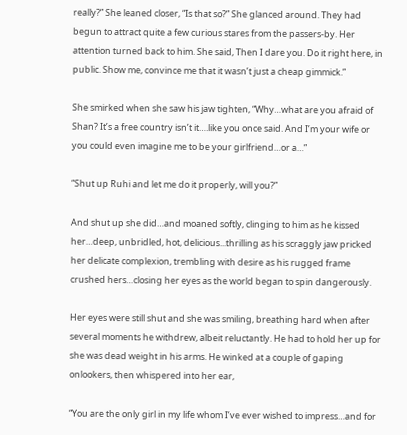really?” She leaned closer, “Is that so?” She glanced around. They had begun to attract quite a few curious stares from the passers-by. Her attention turned back to him. She said, Then I dare you. Do it right here, in public. Show me, convince me that it wasn’t just a cheap gimmick.”

She smirked when she saw his jaw tighten, “Why…what are you afraid of Shan? It’s a free country isn’t it….like you once said. And I’m your wife or you could even imagine me to be your girlfriend…or a…”

“Shut up Ruhi and let me do it properly, will you?”

And shut up she did…and moaned softly, clinging to him as he kissed her…deep, unbridled, hot, delicious...thrilling as his scraggly jaw pricked her delicate complexion, trembling with desire as his rugged frame crushed hers…closing her eyes as the world began to spin dangerously.

Her eyes were still shut and she was smiling, breathing hard when after several moments he withdrew, albeit reluctantly. He had to hold her up for she was dead weight in his arms. He winked at a couple of gaping onlookers, then whispered into her ear,

“You are the only girl in my life whom I’ve ever wished to impress…and for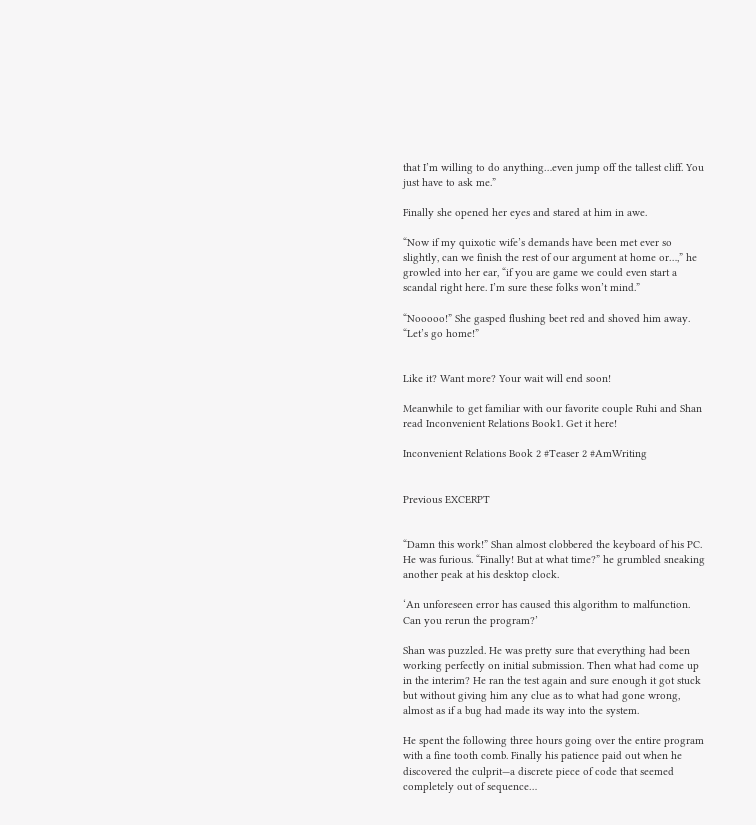that I’m willing to do anything…even jump off the tallest cliff. You just have to ask me.”

Finally she opened her eyes and stared at him in awe.

“Now if my quixotic wife’s demands have been met ever so slightly, can we finish the rest of our argument at home or…,” he growled into her ear, “if you are game we could even start a scandal right here. I’m sure these folks won’t mind.”

“Nooooo!” She gasped flushing beet red and shoved him away. “Let’s go home!”


Like it? Want more? Your wait will end soon!

Meanwhile to get familiar with our favorite couple Ruhi and Shan read Inconvenient Relations Book1. Get it here!

Inconvenient Relations Book 2 #Teaser 2 #AmWriting


Previous EXCERPT


“Damn this work!” Shan almost clobbered the keyboard of his PC. He was furious. “Finally! But at what time?” he grumbled sneaking another peak at his desktop clock.

‘An unforeseen error has caused this algorithm to malfunction. Can you rerun the program?’

Shan was puzzled. He was pretty sure that everything had been working perfectly on initial submission. Then what had come up in the interim? He ran the test again and sure enough it got stuck but without giving him any clue as to what had gone wrong, almost as if a bug had made its way into the system.

He spent the following three hours going over the entire program with a fine tooth comb. Finally his patience paid out when he discovered the culprit—a discrete piece of code that seemed completely out of sequence…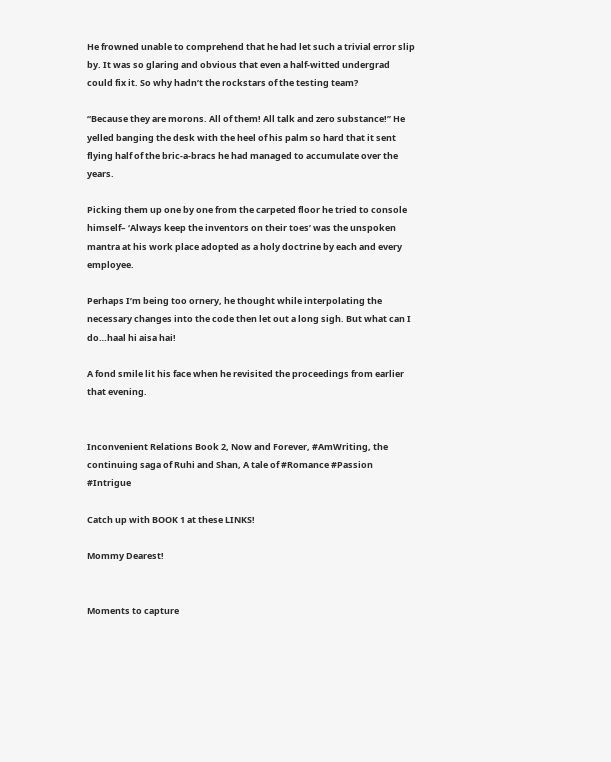He frowned unable to comprehend that he had let such a trivial error slip by. It was so glaring and obvious that even a half-witted undergrad could fix it. So why hadn’t the rockstars of the testing team?

“Because they are morons. All of them! All talk and zero substance!” He yelled banging the desk with the heel of his palm so hard that it sent flying half of the bric-a-bracs he had managed to accumulate over the years.

Picking them up one by one from the carpeted floor he tried to console himself– ‘Always keep the inventors on their toes’ was the unspoken mantra at his work place adopted as a holy doctrine by each and every employee.

Perhaps I’m being too ornery, he thought while interpolating the necessary changes into the code then let out a long sigh. But what can I do…haal hi aisa hai!

A fond smile lit his face when he revisited the proceedings from earlier that evening.


Inconvenient Relations Book 2, Now and Forever, #AmWriting, the continuing saga of Ruhi and Shan, A tale of #Romance #Passion #Intrigue

Catch up with BOOK 1 at these LINKS!

Mommy Dearest!


Moments to capture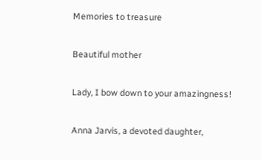Memories to treasure

Beautiful mother

Lady, I bow down to your amazingness!

Anna Jarvis, a devoted daughter,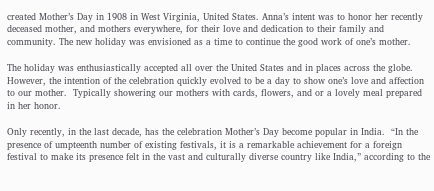created Mother’s Day in 1908 in West Virginia, United States. Anna’s intent was to honor her recently deceased mother, and mothers everywhere, for their love and dedication to their family and community. The new holiday was envisioned as a time to continue the good work of one’s mother.

The holiday was enthusiastically accepted all over the United States and in places across the globe.  However, the intention of the celebration quickly evolved to be a day to show one’s love and affection to our mother.  Typically showering our mothers with cards, flowers, and or a lovely meal prepared in her honor.

Only recently, in the last decade, has the celebration Mother’s Day become popular in India.  “In the presence of umpteenth number of existing festivals, it is a remarkable achievement for a foreign festival to make its presence felt in the vast and culturally diverse country like India,” according to the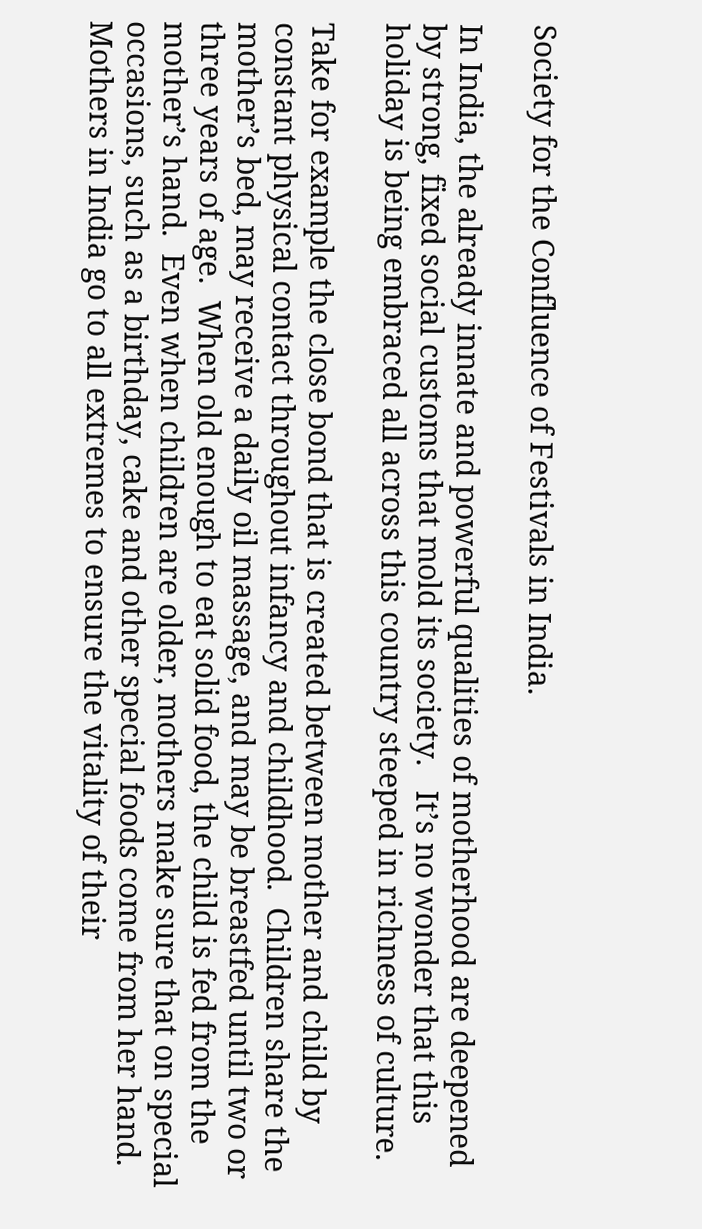Society for the Confluence of Festivals in India.

In India, the already innate and powerful qualities of motherhood are deepened by strong, fixed social customs that mold its society.   It’s no wonder that this holiday is being embraced all across this country steeped in richness of culture.

Take for example the close bond that is created between mother and child by constant physical contact throughout infancy and childhood.  Children share the mother’s bed, may receive a daily oil massage, and may be breastfed until two or three years of age.  When old enough to eat solid food, the child is fed from the mother’s hand.  Even when children are older, mothers make sure that on special occasions, such as a birthday, cake and other special foods come from her hand.  Mothers in India go to all extremes to ensure the vitality of their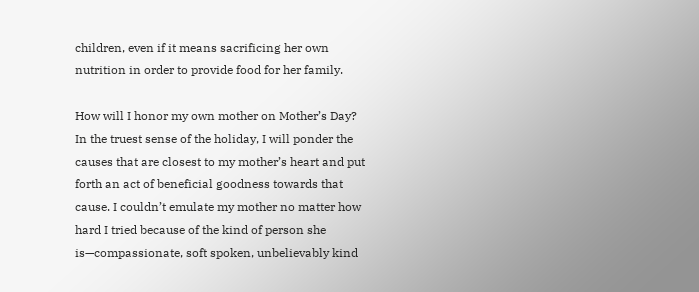children, even if it means sacrificing her own nutrition in order to provide food for her family.

How will I honor my own mother on Mother’s Day?  In the truest sense of the holiday, I will ponder the causes that are closest to my mother’s heart and put forth an act of beneficial goodness towards that cause. I couldn’t emulate my mother no matter how hard I tried because of the kind of person she is—compassionate, soft spoken, unbelievably kind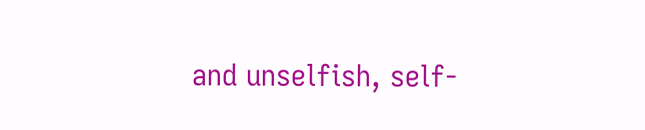and unselfish, self-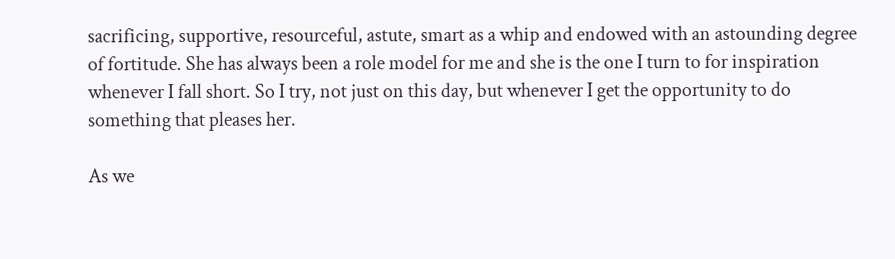sacrificing, supportive, resourceful, astute, smart as a whip and endowed with an astounding degree of fortitude. She has always been a role model for me and she is the one I turn to for inspiration whenever I fall short. So I try, not just on this day, but whenever I get the opportunity to do something that pleases her.

As we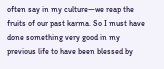often say in my culture—we reap the fruits of our past karma. So I must have done something very good in my previous life to have been blessed by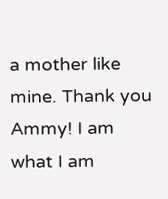a mother like mine. Thank you Ammy! I am what I am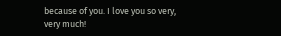because of you. I love you so very, very much!